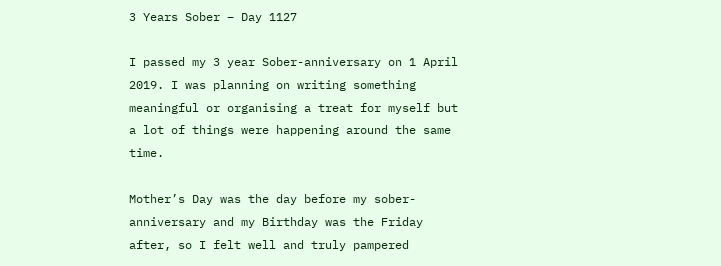3 Years Sober – Day 1127

I passed my 3 year Sober-anniversary on 1 April 2019. I was planning on writing something meaningful or organising a treat for myself but a lot of things were happening around the same time.

Mother’s Day was the day before my sober-anniversary and my Birthday was the Friday after, so I felt well and truly pampered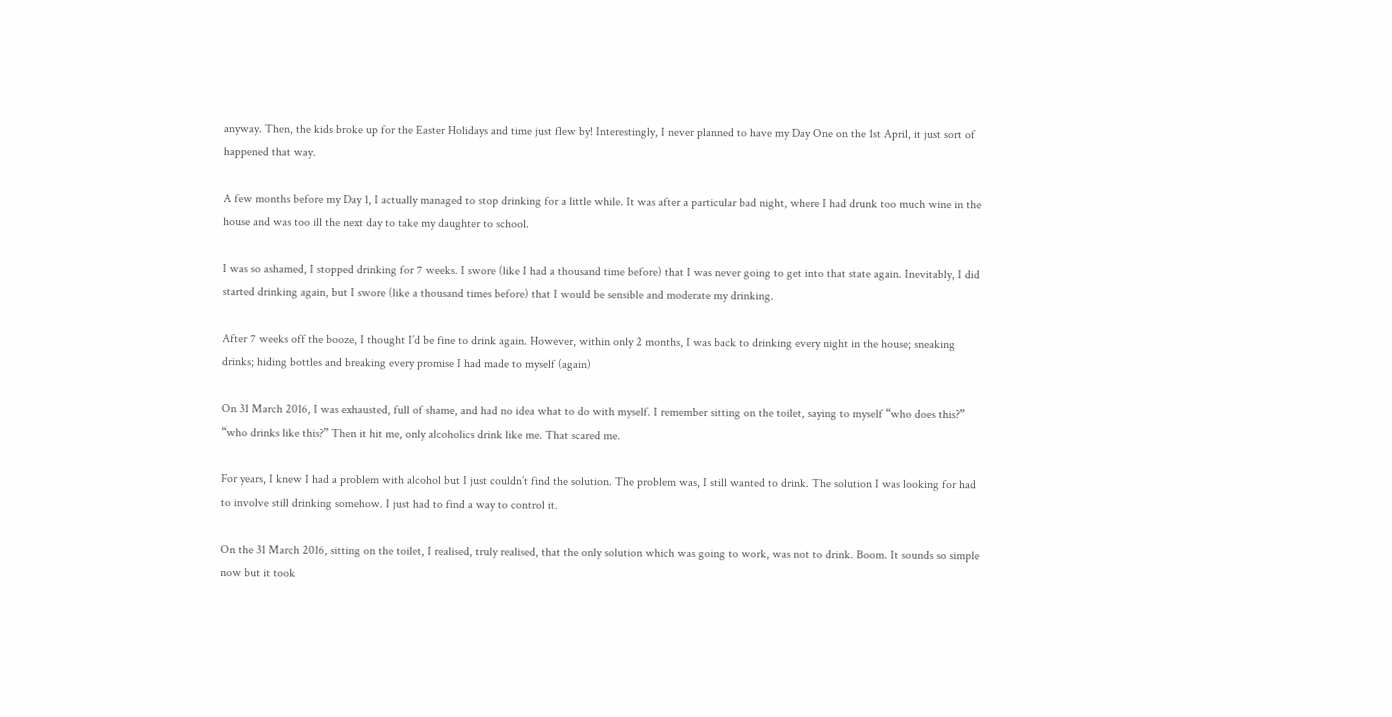anyway. Then, the kids broke up for the Easter Holidays and time just flew by! Interestingly, I never planned to have my Day One on the 1st April, it just sort of happened that way.

A few months before my Day 1, I actually managed to stop drinking for a little while. It was after a particular bad night, where I had drunk too much wine in the house and was too ill the next day to take my daughter to school.

I was so ashamed, I stopped drinking for 7 weeks. I swore (like I had a thousand time before) that I was never going to get into that state again. Inevitably, I did started drinking again, but I swore (like a thousand times before) that I would be sensible and moderate my drinking.

After 7 weeks off the booze, I thought I’d be fine to drink again. However, within only 2 months, I was back to drinking every night in the house; sneaking drinks; hiding bottles and breaking every promise I had made to myself (again)

On 31 March 2016, I was exhausted, full of shame, and had no idea what to do with myself. I remember sitting on the toilet, saying to myself “who does this?” “who drinks like this?” Then it hit me, only alcoholics drink like me. That scared me.

For years, I knew I had a problem with alcohol but I just couldn’t find the solution. The problem was, I still wanted to drink. The solution I was looking for had to involve still drinking somehow. I just had to find a way to control it.

On the 31 March 2016, sitting on the toilet, I realised, truly realised, that the only solution which was going to work, was not to drink. Boom. It sounds so simple now but it took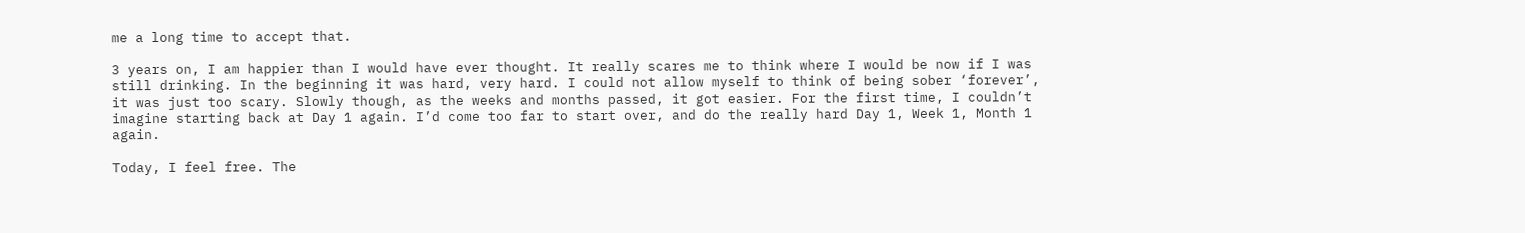me a long time to accept that.

3 years on, I am happier than I would have ever thought. It really scares me to think where I would be now if I was still drinking. In the beginning it was hard, very hard. I could not allow myself to think of being sober ‘forever’, it was just too scary. Slowly though, as the weeks and months passed, it got easier. For the first time, I couldn’t imagine starting back at Day 1 again. I’d come too far to start over, and do the really hard Day 1, Week 1, Month 1 again.

Today, I feel free. The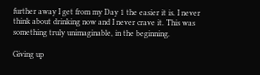further away I get from my Day 1 the easier it is. I never think about drinking now and I never crave it. This was something truly unimaginable, in the beginning.

Giving up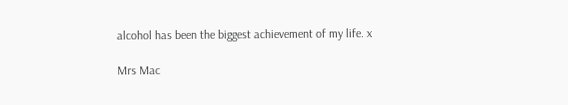alcohol has been the biggest achievement of my life. x

Mrs Mac